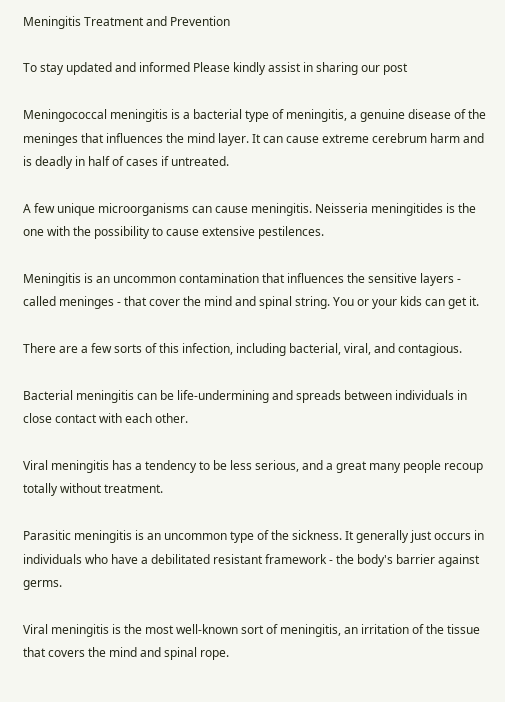Meningitis Treatment and Prevention

To stay updated and informed Please kindly assist in sharing our post

Meningococcal meningitis is a bacterial type of meningitis, a genuine disease of the meninges that influences the mind layer. It can cause extreme cerebrum harm and is deadly in half of cases if untreated.

A few unique microorganisms can cause meningitis. Neisseria meningitides is the one with the possibility to cause extensive pestilences.

Meningitis is an uncommon contamination that influences the sensitive layers - called meninges - that cover the mind and spinal string. You or your kids can get it.

There are a few sorts of this infection, including bacterial, viral, and contagious.

Bacterial meningitis can be life-undermining and spreads between individuals in close contact with each other.

Viral meningitis has a tendency to be less serious, and a great many people recoup totally without treatment.

Parasitic meningitis is an uncommon type of the sickness. It generally just occurs in individuals who have a debilitated resistant framework - the body's barrier against germs.

Viral meningitis is the most well-known sort of meningitis, an irritation of the tissue that covers the mind and spinal rope.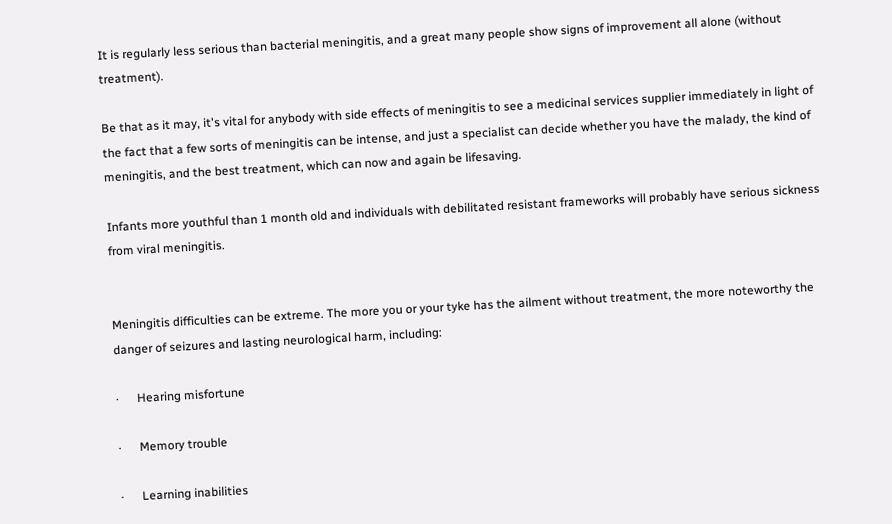It is regularly less serious than bacterial meningitis, and a great many people show signs of improvement all alone (without treatment).

Be that as it may, it's vital for anybody with side effects of meningitis to see a medicinal services supplier immediately in light of the fact that a few sorts of meningitis can be intense, and just a specialist can decide whether you have the malady, the kind of meningitis, and the best treatment, which can now and again be lifesaving.

Infants more youthful than 1 month old and individuals with debilitated resistant frameworks will probably have serious sickness from viral meningitis.


Meningitis difficulties can be extreme. The more you or your tyke has the ailment without treatment, the more noteworthy the danger of seizures and lasting neurological harm, including:

·      Hearing misfortune

·      Memory trouble

·      Learning inabilities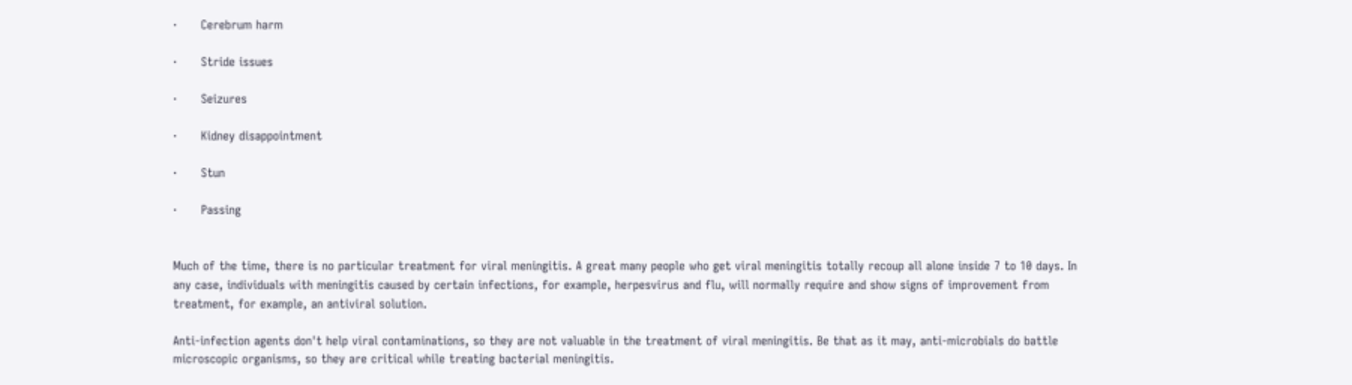·      Cerebrum harm

·      Stride issues

·      Seizures

·      Kidney disappointment

·      Stun

·      Passing


Much of the time, there is no particular treatment for viral meningitis. A great many people who get viral meningitis totally recoup all alone inside 7 to 10 days. In any case, individuals with meningitis caused by certain infections, for example, herpesvirus and flu, will normally require and show signs of improvement from treatment, for example, an antiviral solution.

Anti-infection agents don't help viral contaminations, so they are not valuable in the treatment of viral meningitis. Be that as it may, anti-microbials do battle microscopic organisms, so they are critical while treating bacterial meningitis.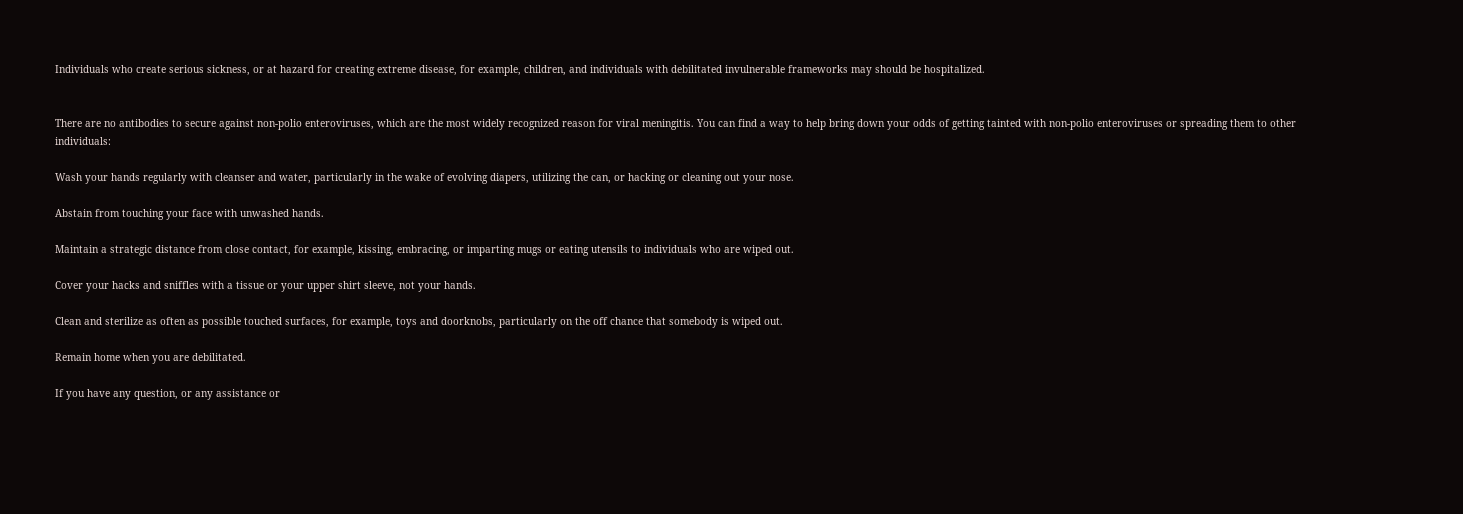Individuals who create serious sickness, or at hazard for creating extreme disease, for example, children, and individuals with debilitated invulnerable frameworks may should be hospitalized.


There are no antibodies to secure against non-polio enteroviruses, which are the most widely recognized reason for viral meningitis. You can find a way to help bring down your odds of getting tainted with non-polio enteroviruses or spreading them to other individuals:

Wash your hands regularly with cleanser and water, particularly in the wake of evolving diapers, utilizing the can, or hacking or cleaning out your nose.

Abstain from touching your face with unwashed hands.

Maintain a strategic distance from close contact, for example, kissing, embracing, or imparting mugs or eating utensils to individuals who are wiped out.

Cover your hacks and sniffles with a tissue or your upper shirt sleeve, not your hands.

Clean and sterilize as often as possible touched surfaces, for example, toys and doorknobs, particularly on the off chance that somebody is wiped out.

Remain home when you are debilitated.

If you have any question, or any assistance or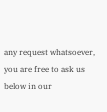any request whatsoever, you are free to ask us below in our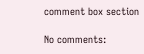comment box section

No comments: